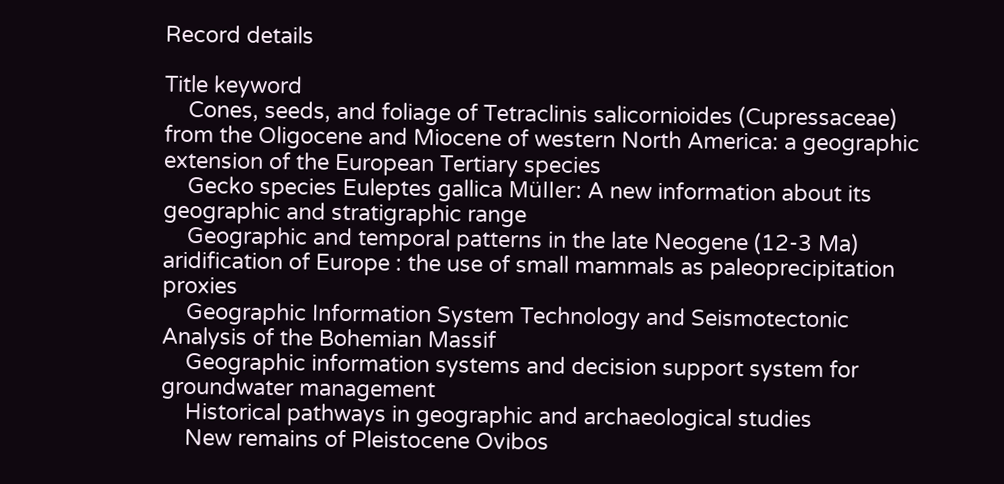Record details

Title keyword
    Cones, seeds, and foliage of Tetraclinis salicornioides (Cupressaceae) from the Oligocene and Miocene of western North America: a geographic extension of the European Tertiary species
    Gecko species Euleptes gallica Müller: A new information about its geographic and stratigraphic range
    Geographic and temporal patterns in the late Neogene (12-3 Ma) aridification of Europe : the use of small mammals as paleoprecipitation proxies
    Geographic Information System Technology and Seismotectonic Analysis of the Bohemian Massif
    Geographic information systems and decision support system for groundwater management
    Historical pathways in geographic and archaeological studies
    New remains of Pleistocene Ovibos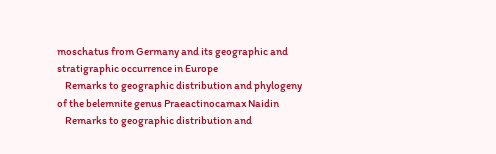moschatus from Germany and its geographic and stratigraphic occurrence in Europe
    Remarks to geographic distribution and phylogeny of the belemnite genus Praeactinocamax Naidin
    Remarks to geographic distribution and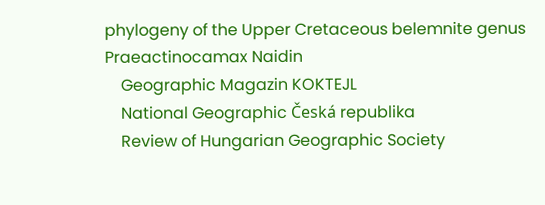phylogeny of the Upper Cretaceous belemnite genus Praeactinocamax Naidin
    Geographic Magazin KOKTEJL
    National Geographic Česká republika
    Review of Hungarian Geographic Society